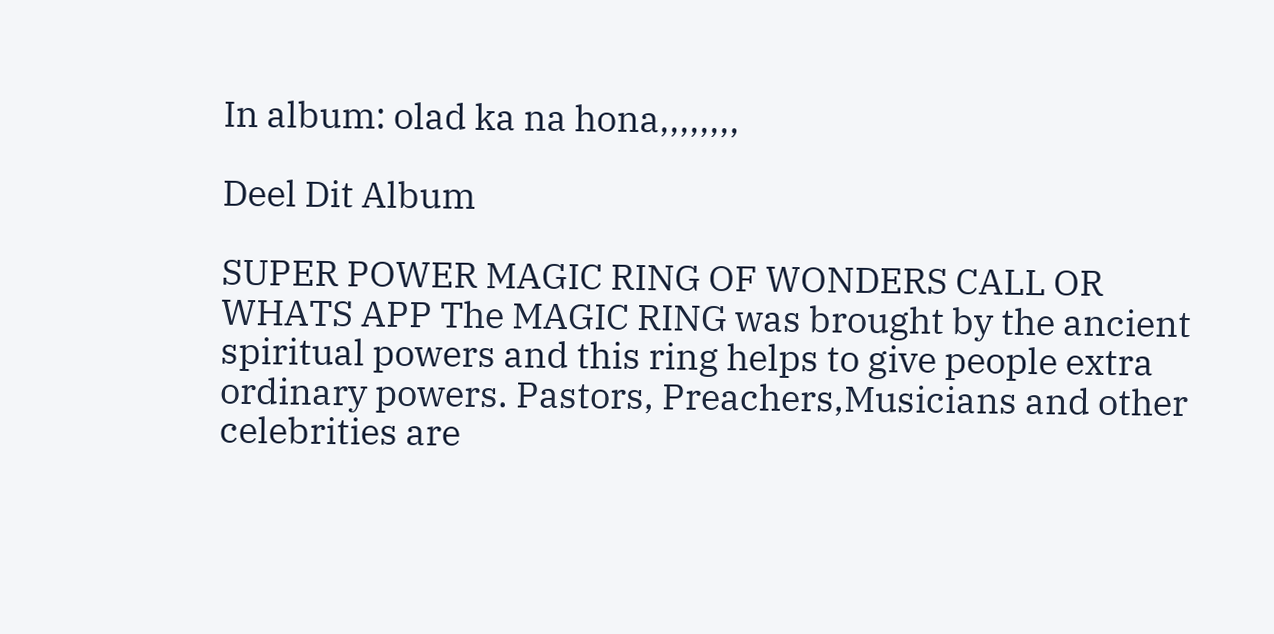In album: olad ka na hona,,,,,,,,

Deel Dit Album

SUPER POWER MAGIC RING OF WONDERS CALL OR WHATS APP The MAGIC RING was brought by the ancient spiritual powers and this ring helps to give people extra ordinary powers. Pastors, Preachers,Musicians and other celebrities are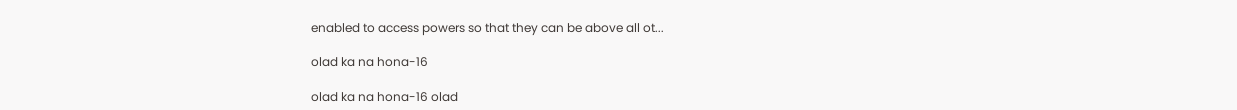enabled to access powers so that they can be above all ot...

olad ka na hona-16

olad ka na hona-16 olad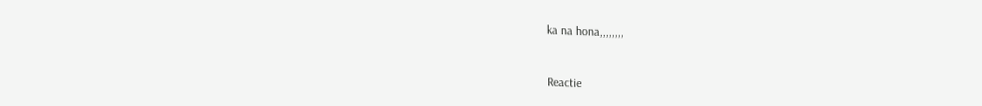ka na hona,,,,,,,,


Reactie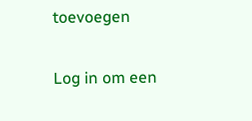toevoegen

Log in om een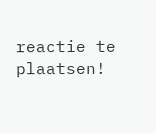reactie te plaatsen!